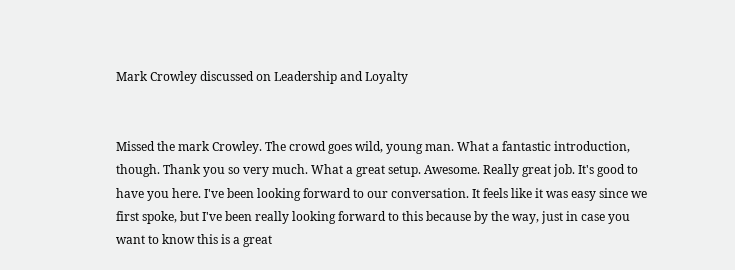Mark Crowley discussed on Leadership and Loyalty


Missed the mark Crowley. The crowd goes wild, young man. What a fantastic introduction, though. Thank you so very much. What a great setup. Awesome. Really great job. It's good to have you here. I've been looking forward to our conversation. It feels like it was easy since we first spoke, but I've been really looking forward to this because by the way, just in case you want to know this is a great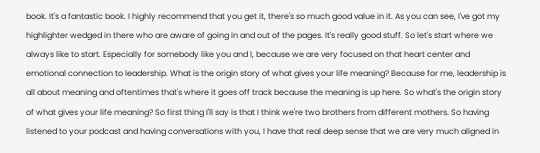book. It's a fantastic book. I highly recommend that you get it, there's so much good value in it. As you can see, I've got my highlighter wedged in there who are aware of going in and out of the pages. It's really good stuff. So let's start where we always like to start. Especially for somebody like you and I, because we are very focused on that heart center and emotional connection to leadership. What is the origin story of what gives your life meaning? Because for me, leadership is all about meaning and oftentimes that's where it goes off track because the meaning is up here. So what's the origin story of what gives your life meaning? So first thing I'll say is that I think we're two brothers from different mothers. So having listened to your podcast and having conversations with you, I have that real deep sense that we are very much aligned in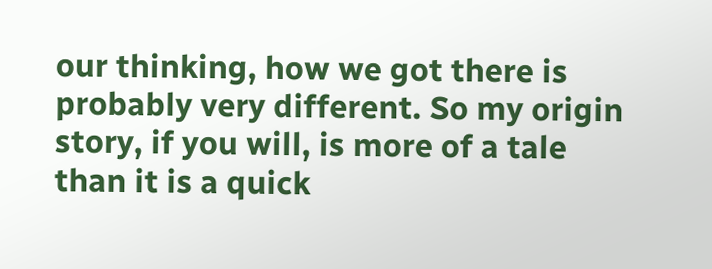our thinking, how we got there is probably very different. So my origin story, if you will, is more of a tale than it is a quick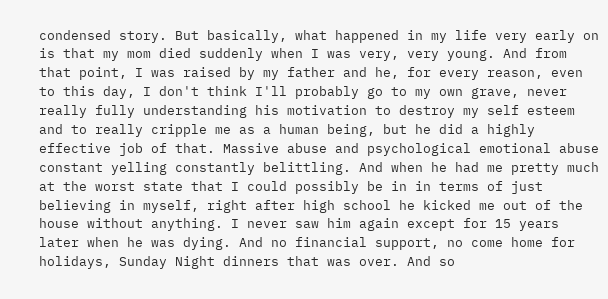condensed story. But basically, what happened in my life very early on is that my mom died suddenly when I was very, very young. And from that point, I was raised by my father and he, for every reason, even to this day, I don't think I'll probably go to my own grave, never really fully understanding his motivation to destroy my self esteem and to really cripple me as a human being, but he did a highly effective job of that. Massive abuse and psychological emotional abuse constant yelling constantly belittling. And when he had me pretty much at the worst state that I could possibly be in in terms of just believing in myself, right after high school he kicked me out of the house without anything. I never saw him again except for 15 years later when he was dying. And no financial support, no come home for holidays, Sunday Night dinners that was over. And so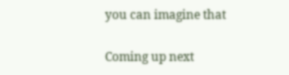you can imagine that

Coming up next